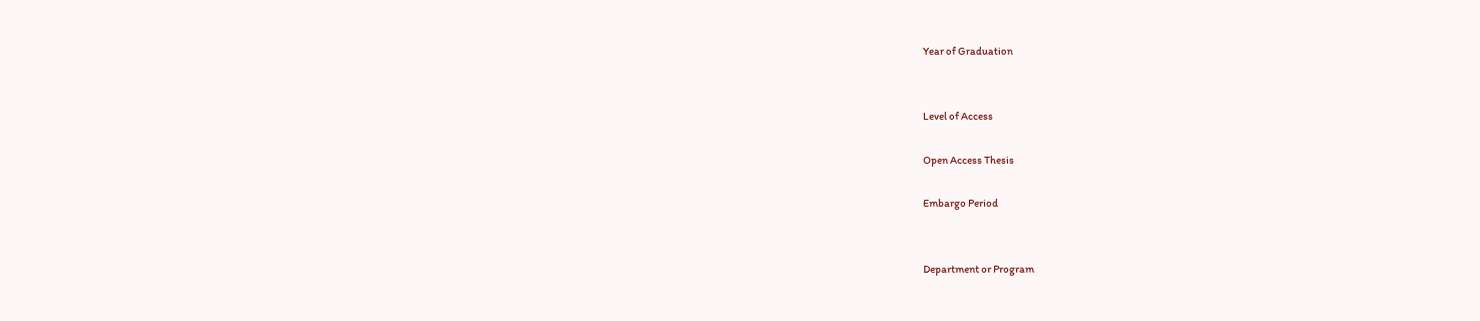Year of Graduation


Level of Access

Open Access Thesis

Embargo Period


Department or Program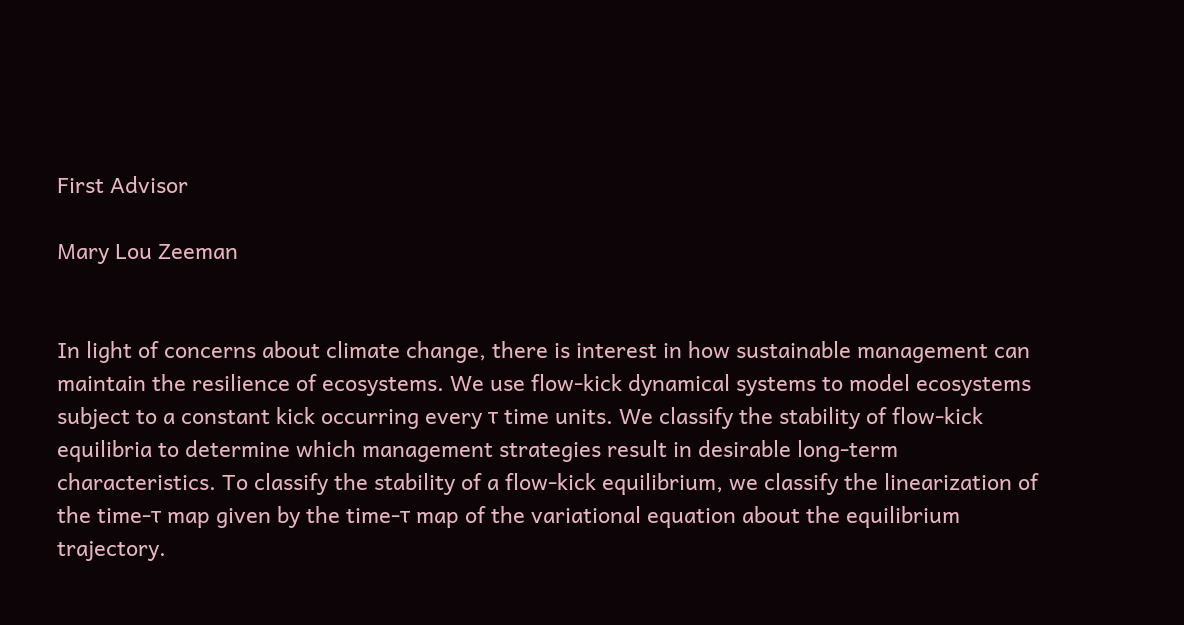First Advisor

Mary Lou Zeeman


In light of concerns about climate change, there is interest in how sustainable management can maintain the resilience of ecosystems. We use flow-kick dynamical systems to model ecosystems subject to a constant kick occurring every τ time units. We classify the stability of flow-kick equilibria to determine which management strategies result in desirable long-term characteristics. To classify the stability of a flow-kick equilibrium, we classify the linearization of the time-τ map given by the time-τ map of the variational equation about the equilibrium trajectory.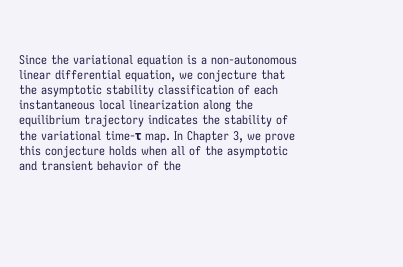Since the variational equation is a non-autonomous linear differential equation, we conjecture that the asymptotic stability classification of each instantaneous local linearization along the equilibrium trajectory indicates the stability of the variational time-τ map. In Chapter 3, we prove this conjecture holds when all of the asymptotic and transient behavior of the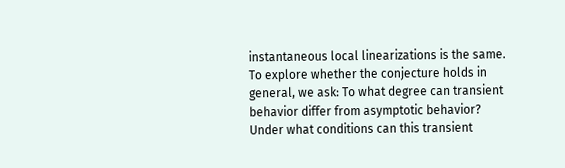instantaneous local linearizations is the same. To explore whether the conjecture holds in general, we ask: To what degree can transient behavior differ from asymptotic behavior? Under what conditions can this transient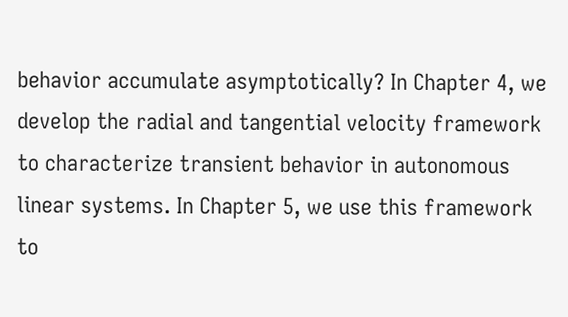behavior accumulate asymptotically? In Chapter 4, we develop the radial and tangential velocity framework to characterize transient behavior in autonomous linear systems. In Chapter 5, we use this framework to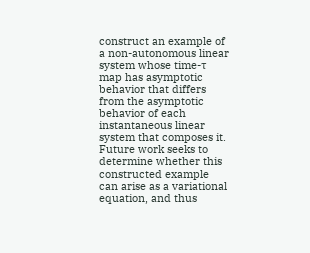construct an example of a non-autonomous linear system whose time-τ map has asymptotic behavior that differs from the asymptotic behavior of each instantaneous linear system that composes it. Future work seeks to determine whether this constructed example can arise as a variational equation, and thus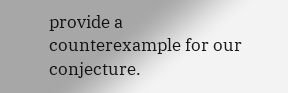provide a counterexample for our conjecture.